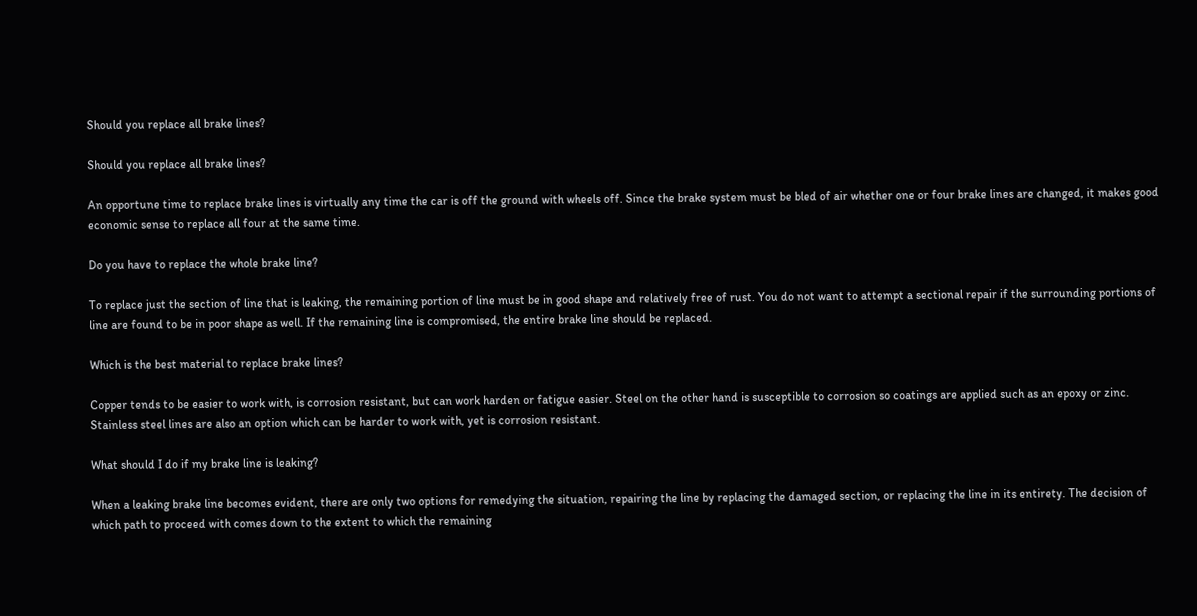Should you replace all brake lines?

Should you replace all brake lines?

An opportune time to replace brake lines is virtually any time the car is off the ground with wheels off. Since the brake system must be bled of air whether one or four brake lines are changed, it makes good economic sense to replace all four at the same time.

Do you have to replace the whole brake line?

To replace just the section of line that is leaking, the remaining portion of line must be in good shape and relatively free of rust. You do not want to attempt a sectional repair if the surrounding portions of line are found to be in poor shape as well. If the remaining line is compromised, the entire brake line should be replaced.

Which is the best material to replace brake lines?

Copper tends to be easier to work with, is corrosion resistant, but can work harden or fatigue easier. Steel on the other hand is susceptible to corrosion so coatings are applied such as an epoxy or zinc. Stainless steel lines are also an option which can be harder to work with, yet is corrosion resistant.

What should I do if my brake line is leaking?

When a leaking brake line becomes evident, there are only two options for remedying the situation, repairing the line by replacing the damaged section, or replacing the line in its entirety. The decision of which path to proceed with comes down to the extent to which the remaining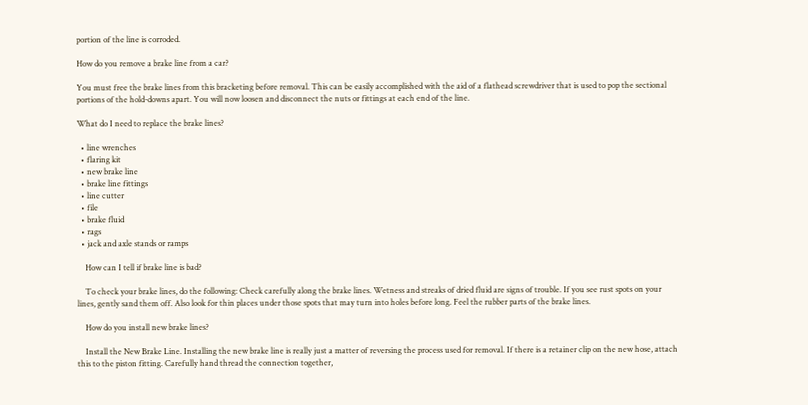portion of the line is corroded.

How do you remove a brake line from a car?

You must free the brake lines from this bracketing before removal. This can be easily accomplished with the aid of a flathead screwdriver that is used to pop the sectional portions of the hold-downs apart. You will now loosen and disconnect the nuts or fittings at each end of the line.

What do I need to replace the brake lines?

  • line wrenches
  • flaring kit
  • new brake line
  • brake line fittings
  • line cutter
  • file
  • brake fluid
  • rags
  • jack and axle stands or ramps

    How can I tell if brake line is bad?

    To check your brake lines, do the following: Check carefully along the brake lines. Wetness and streaks of dried fluid are signs of trouble. If you see rust spots on your lines, gently sand them off. Also look for thin places under those spots that may turn into holes before long. Feel the rubber parts of the brake lines.

    How do you install new brake lines?

    Install the New Brake Line. Installing the new brake line is really just a matter of reversing the process used for removal. If there is a retainer clip on the new hose, attach this to the piston fitting. Carefully hand thread the connection together,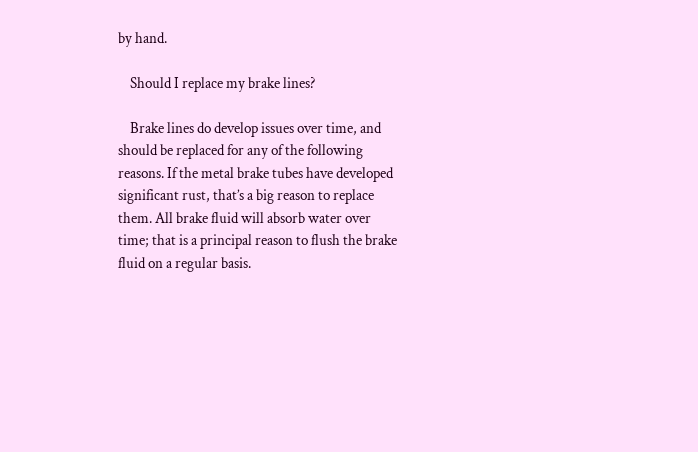by hand.

    Should I replace my brake lines?

    Brake lines do develop issues over time, and should be replaced for any of the following reasons. If the metal brake tubes have developed significant rust, that’s a big reason to replace them. All brake fluid will absorb water over time; that is a principal reason to flush the brake fluid on a regular basis.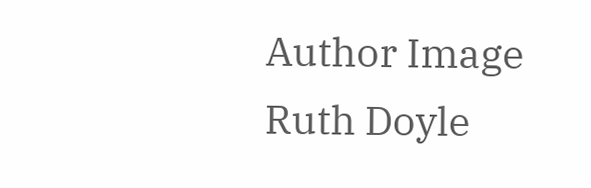Author Image
Ruth Doyle